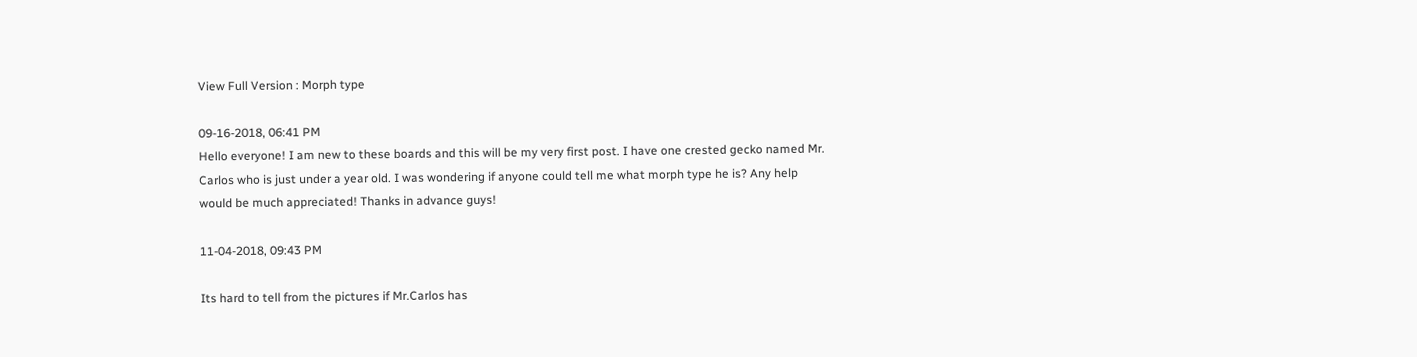View Full Version : Morph type

09-16-2018, 06:41 PM
Hello everyone! I am new to these boards and this will be my very first post. I have one crested gecko named Mr. Carlos who is just under a year old. I was wondering if anyone could tell me what morph type he is? Any help would be much appreciated! Thanks in advance guys!

11-04-2018, 09:43 PM

Its hard to tell from the pictures if Mr.Carlos has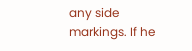any side markings. If he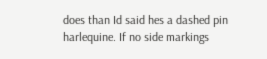does than Id said hes a dashed pin harlequine. If no side markings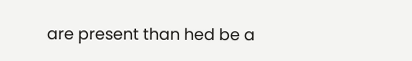are present than hed be a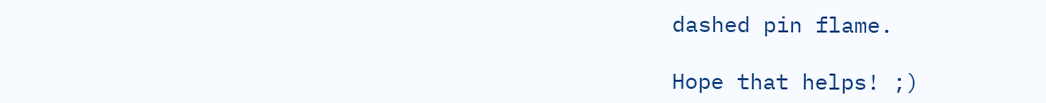dashed pin flame.

Hope that helps! ;)